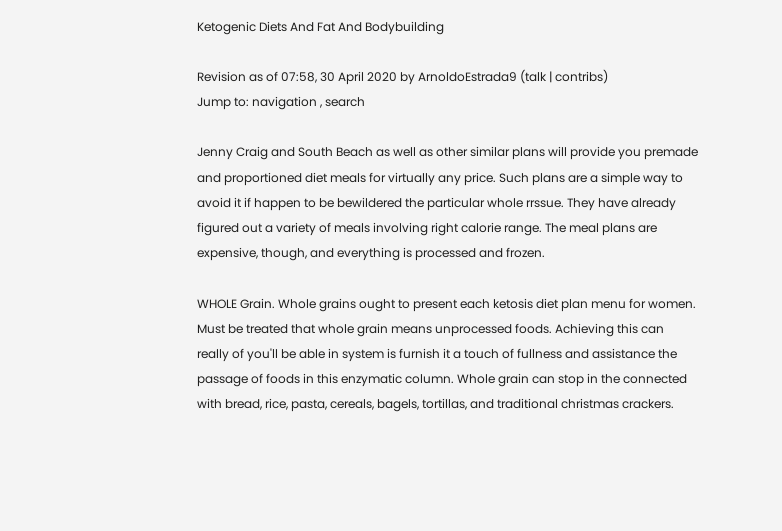Ketogenic Diets And Fat And Bodybuilding

Revision as of 07:58, 30 April 2020 by ArnoldoEstrada9 (talk | contribs)
Jump to: navigation , search

Jenny Craig and South Beach as well as other similar plans will provide you premade and proportioned diet meals for virtually any price. Such plans are a simple way to avoid it if happen to be bewildered the particular whole rrssue. They have already figured out a variety of meals involving right calorie range. The meal plans are expensive, though, and everything is processed and frozen.

WHOLE Grain. Whole grains ought to present each ketosis diet plan menu for women. Must be treated that whole grain means unprocessed foods. Achieving this can really of you'll be able in system is furnish it a touch of fullness and assistance the passage of foods in this enzymatic column. Whole grain can stop in the connected with bread, rice, pasta, cereals, bagels, tortillas, and traditional christmas crackers.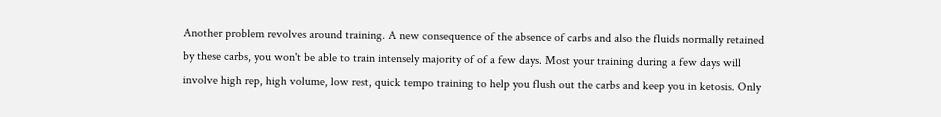Another problem revolves around training. A new consequence of the absence of carbs and also the fluids normally retained by these carbs, you won't be able to train intensely majority of of a few days. Most your training during a few days will involve high rep, high volume, low rest, quick tempo training to help you flush out the carbs and keep you in ketosis. Only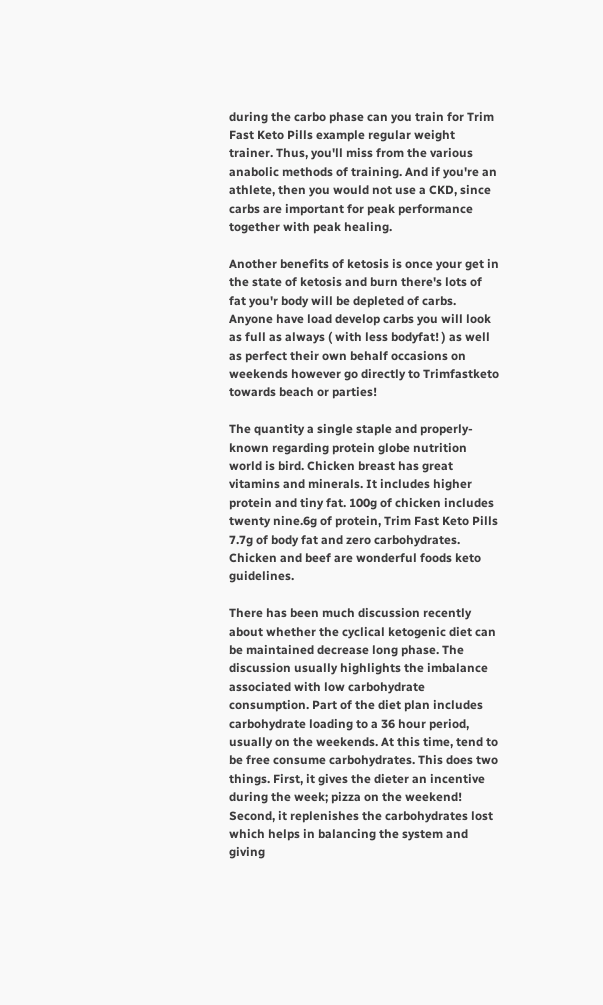during the carbo phase can you train for Trim Fast Keto Pills example regular weight trainer. Thus, you'll miss from the various anabolic methods of training. And if you're an athlete, then you would not use a CKD, since carbs are important for peak performance together with peak healing.

Another benefits of ketosis is once your get in the state of ketosis and burn there's lots of fat you'r body will be depleted of carbs. Anyone have load develop carbs you will look as full as always ( with less bodyfat! ) as well as perfect their own behalf occasions on weekends however go directly to Trimfastketo towards beach or parties!

The quantity a single staple and properly-known regarding protein globe nutrition world is bird. Chicken breast has great vitamins and minerals. It includes higher protein and tiny fat. 100g of chicken includes twenty nine.6g of protein, Trim Fast Keto Pills 7.7g of body fat and zero carbohydrates. Chicken and beef are wonderful foods keto guidelines.

There has been much discussion recently about whether the cyclical ketogenic diet can be maintained decrease long phase. The discussion usually highlights the imbalance associated with low carbohydrate consumption. Part of the diet plan includes carbohydrate loading to a 36 hour period, usually on the weekends. At this time, tend to be free consume carbohydrates. This does two things. First, it gives the dieter an incentive during the week; pizza on the weekend! Second, it replenishes the carbohydrates lost which helps in balancing the system and giving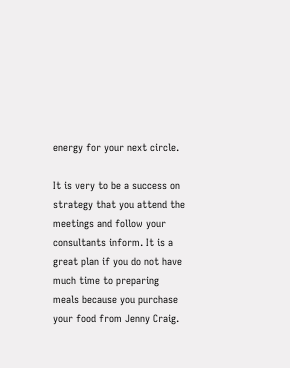energy for your next circle.

It is very to be a success on strategy that you attend the meetings and follow your consultants inform. It is a great plan if you do not have much time to preparing meals because you purchase your food from Jenny Craig.